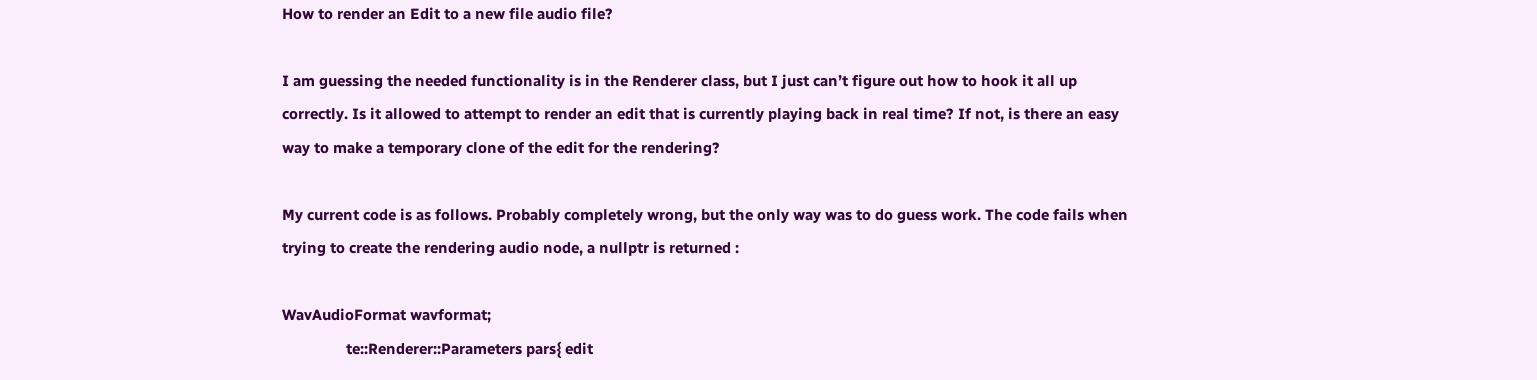How to render an Edit to a new file audio file?

I am guessing the needed functionality is in the Renderer class, but I just can’t figure out how to hook it all up correctly. Is it allowed to attempt to render an edit that is currently playing back in real time? If not, is there an easy way to make a temporary clone of the edit for the rendering?

My current code is as follows. Probably completely wrong, but the only way was to do guess work. The code fails when trying to create the rendering audio node, a nullptr is returned :

WavAudioFormat wavformat;
                te::Renderer::Parameters pars{ edit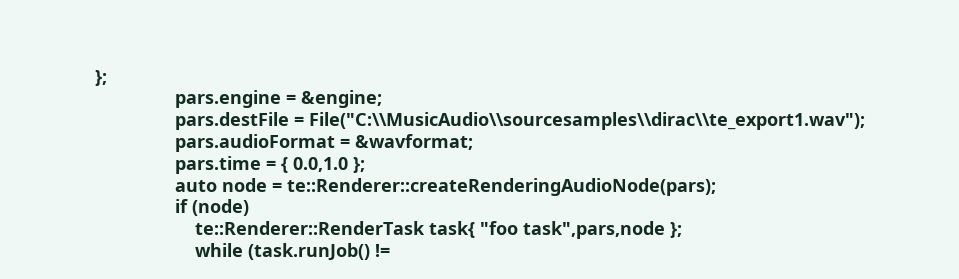};
                pars.engine = &engine;
                pars.destFile = File("C:\\MusicAudio\\sourcesamples\\dirac\\te_export1.wav");
                pars.audioFormat = &wavformat;
                pars.time = { 0.0,1.0 };
                auto node = te::Renderer::createRenderingAudioNode(pars);
                if (node)
                    te::Renderer::RenderTask task{ "foo task",pars,node };
                    while (task.runJob() !=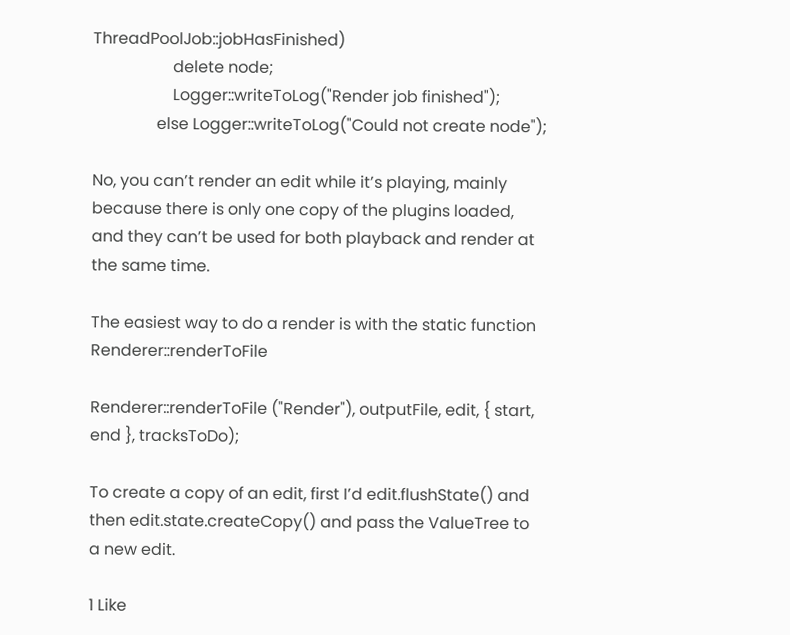ThreadPoolJob::jobHasFinished)
                    delete node;
                    Logger::writeToLog("Render job finished");
                else Logger::writeToLog("Could not create node");

No, you can’t render an edit while it’s playing, mainly because there is only one copy of the plugins loaded, and they can’t be used for both playback and render at the same time.

The easiest way to do a render is with the static function Renderer::renderToFile

Renderer::renderToFile ("Render"), outputFile, edit, { start, end }, tracksToDo);

To create a copy of an edit, first I’d edit.flushState() and then edit.state.createCopy() and pass the ValueTree to a new edit.

1 Like